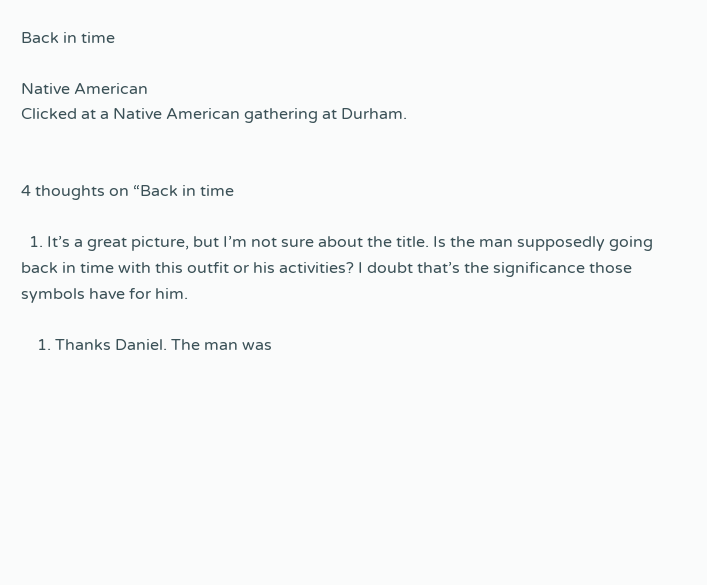Back in time

Native American
Clicked at a Native American gathering at Durham.


4 thoughts on “Back in time

  1. It’s a great picture, but I’m not sure about the title. Is the man supposedly going back in time with this outfit or his activities? I doubt that’s the significance those symbols have for him.

    1. Thanks Daniel. The man was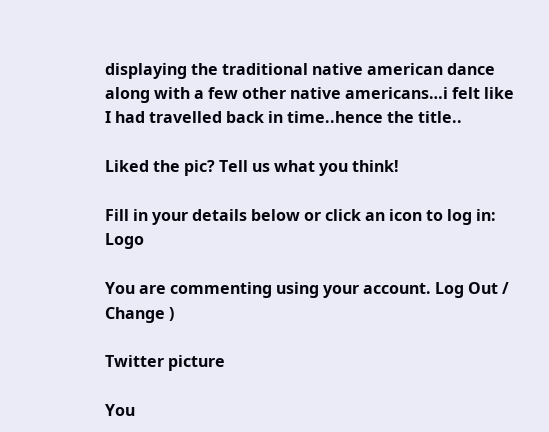displaying the traditional native american dance along with a few other native americans…i felt like I had travelled back in time..hence the title..

Liked the pic? Tell us what you think!

Fill in your details below or click an icon to log in: Logo

You are commenting using your account. Log Out /  Change )

Twitter picture

You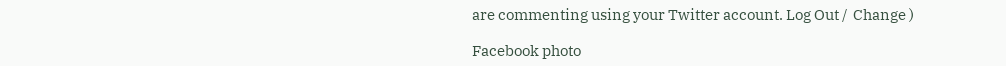are commenting using your Twitter account. Log Out /  Change )

Facebook photo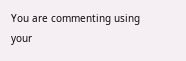You are commenting using your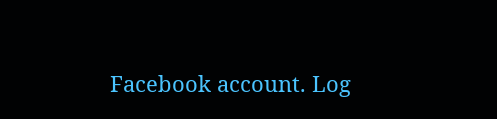Facebook account. Log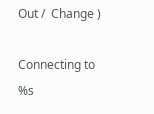Out /  Change )

Connecting to %s